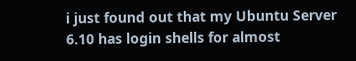i just found out that my Ubuntu Server 6.10 has login shells for almost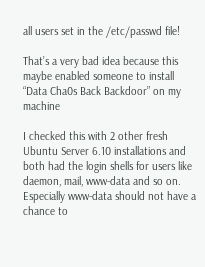all users set in the /etc/passwd file!

That’s a very bad idea because this maybe enabled someone to install “Data Cha0s Back Backdoor” on my machine

I checked this with 2 other fresh Ubuntu Server 6.10 installations and both had the login shells for users like daemon, mail, www-data and so on. Especially www-data should not have a chance to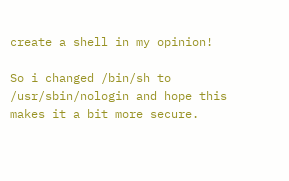create a shell in my opinion!

So i changed /bin/sh to /usr/sbin/nologin and hope this makes it a bit more secure.